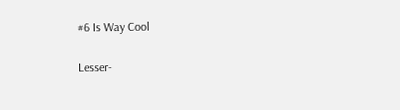#6 Is Way Cool

Lesser-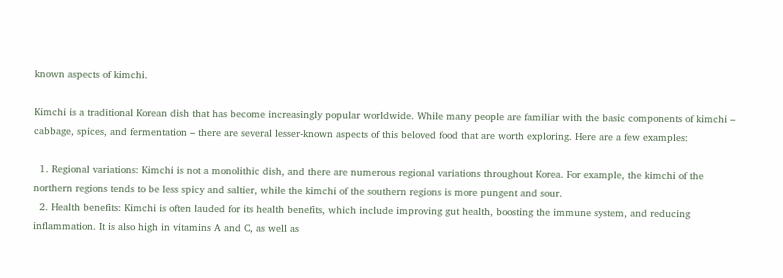known aspects of kimchi.

Kimchi is a traditional Korean dish that has become increasingly popular worldwide. While many people are familiar with the basic components of kimchi – cabbage, spices, and fermentation – there are several lesser-known aspects of this beloved food that are worth exploring. Here are a few examples:

  1. Regional variations: Kimchi is not a monolithic dish, and there are numerous regional variations throughout Korea. For example, the kimchi of the northern regions tends to be less spicy and saltier, while the kimchi of the southern regions is more pungent and sour.
  2. Health benefits: Kimchi is often lauded for its health benefits, which include improving gut health, boosting the immune system, and reducing inflammation. It is also high in vitamins A and C, as well as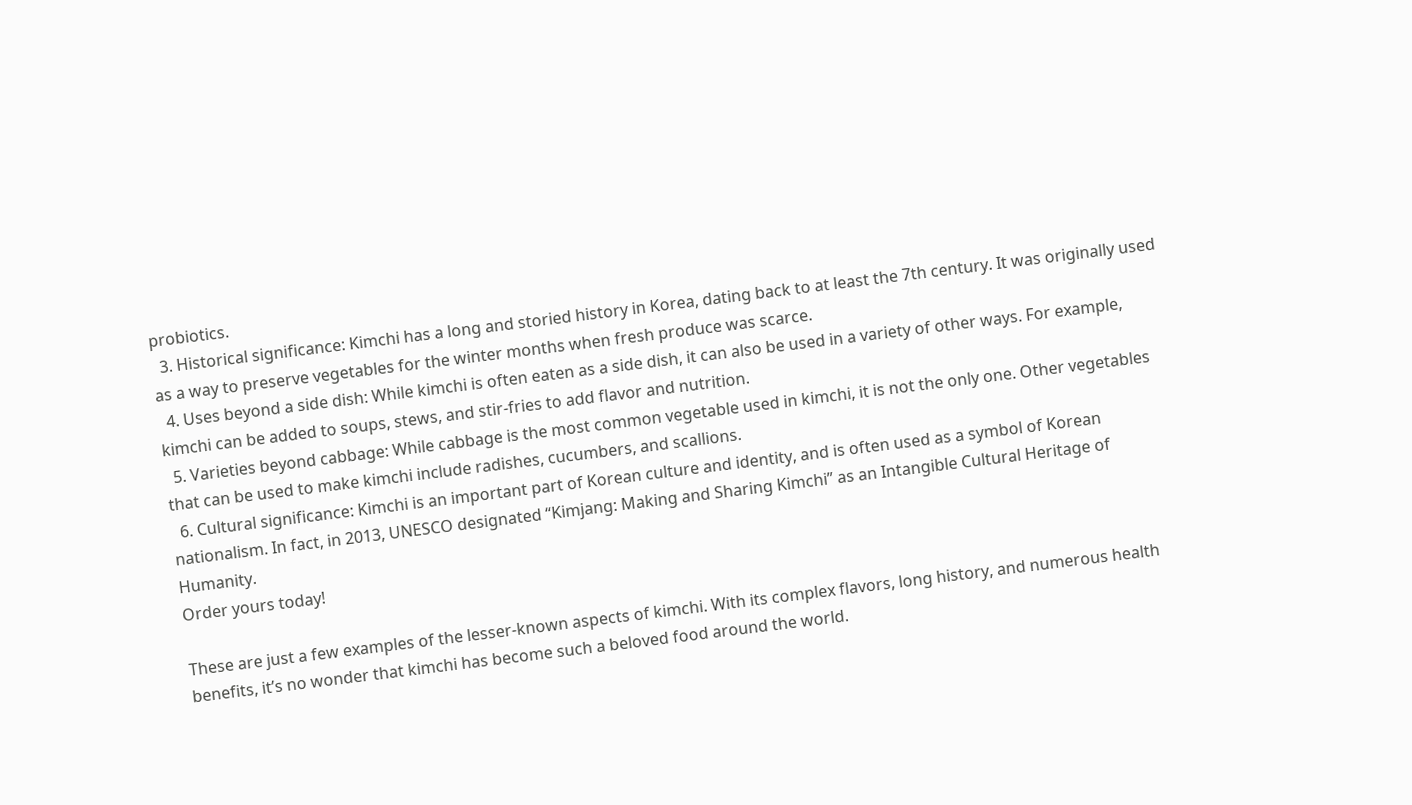probiotics.
  3. Historical significance: Kimchi has a long and storied history in Korea, dating back to at least the 7th century. It was originally used as a way to preserve vegetables for the winter months when fresh produce was scarce.
  4. Uses beyond a side dish: While kimchi is often eaten as a side dish, it can also be used in a variety of other ways. For example, kimchi can be added to soups, stews, and stir-fries to add flavor and nutrition.
  5. Varieties beyond cabbage: While cabbage is the most common vegetable used in kimchi, it is not the only one. Other vegetables that can be used to make kimchi include radishes, cucumbers, and scallions.
  6. Cultural significance: Kimchi is an important part of Korean culture and identity, and is often used as a symbol of Korean nationalism. In fact, in 2013, UNESCO designated “Kimjang: Making and Sharing Kimchi” as an Intangible Cultural Heritage of Humanity.
Order yours today!

These are just a few examples of the lesser-known aspects of kimchi. With its complex flavors, long history, and numerous health benefits, it’s no wonder that kimchi has become such a beloved food around the world.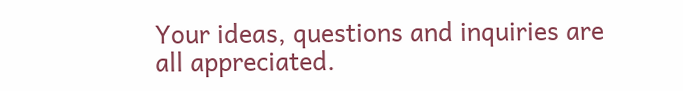Your ideas, questions and inquiries are all appreciated.